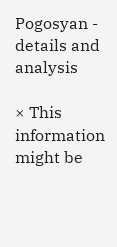Pogosyan - details and analysis

× This information might be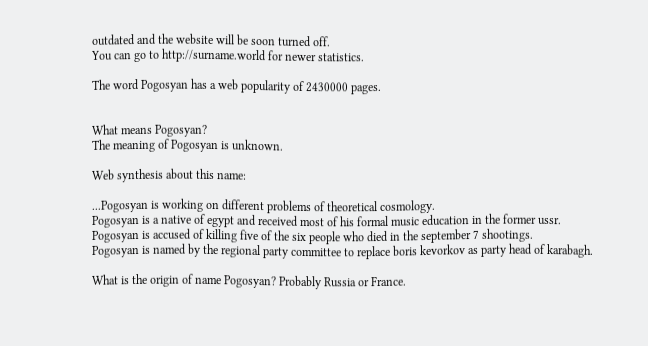outdated and the website will be soon turned off.
You can go to http://surname.world for newer statistics.

The word Pogosyan has a web popularity of 2430000 pages.


What means Pogosyan?
The meaning of Pogosyan is unknown.

Web synthesis about this name:

...Pogosyan is working on different problems of theoretical cosmology.
Pogosyan is a native of egypt and received most of his formal music education in the former ussr.
Pogosyan is accused of killing five of the six people who died in the september 7 shootings.
Pogosyan is named by the regional party committee to replace boris kevorkov as party head of karabagh.

What is the origin of name Pogosyan? Probably Russia or France.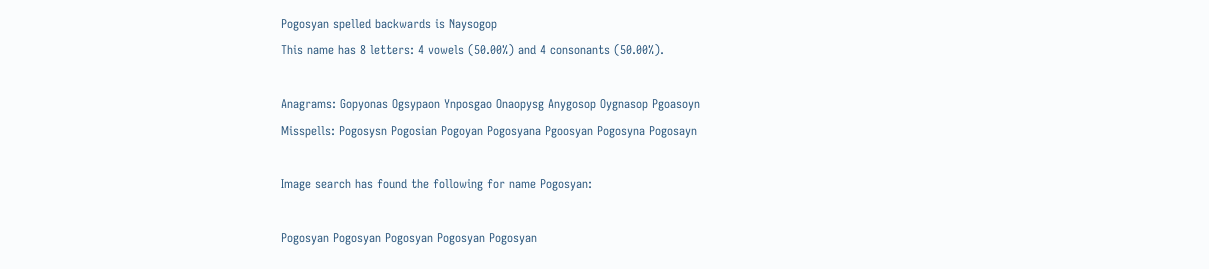Pogosyan spelled backwards is Naysogop
This name has 8 letters: 4 vowels (50.00%) and 4 consonants (50.00%).

Anagrams: Gopyonas Ogsypaon Ynposgao Onaopysg Anygosop Oygnasop Pgoasoyn
Misspells: Pogosysn Pogosian Pogoyan Pogosyana Pgoosyan Pogosyna Pogosayn

Image search has found the following for name Pogosyan:

Pogosyan Pogosyan Pogosyan Pogosyan Pogosyan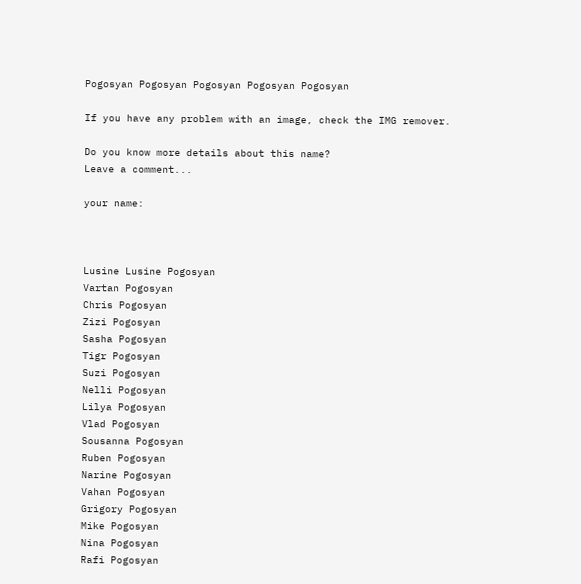Pogosyan Pogosyan Pogosyan Pogosyan Pogosyan

If you have any problem with an image, check the IMG remover.

Do you know more details about this name?
Leave a comment...

your name:



Lusine Lusine Pogosyan
Vartan Pogosyan
Chris Pogosyan
Zizi Pogosyan
Sasha Pogosyan
Tigr Pogosyan
Suzi Pogosyan
Nelli Pogosyan
Lilya Pogosyan
Vlad Pogosyan
Sousanna Pogosyan
Ruben Pogosyan
Narine Pogosyan
Vahan Pogosyan
Grigory Pogosyan
Mike Pogosyan
Nina Pogosyan
Rafi Pogosyan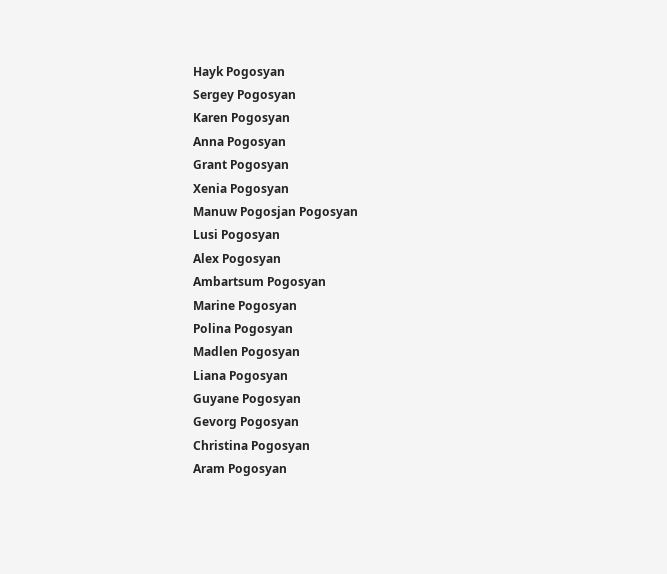Hayk Pogosyan
Sergey Pogosyan
Karen Pogosyan
Anna Pogosyan
Grant Pogosyan
Xenia Pogosyan
Manuw Pogosjan Pogosyan
Lusi Pogosyan
Alex Pogosyan
Ambartsum Pogosyan
Marine Pogosyan
Polina Pogosyan
Madlen Pogosyan
Liana Pogosyan
Guyane Pogosyan
Gevorg Pogosyan
Christina Pogosyan
Aram Pogosyan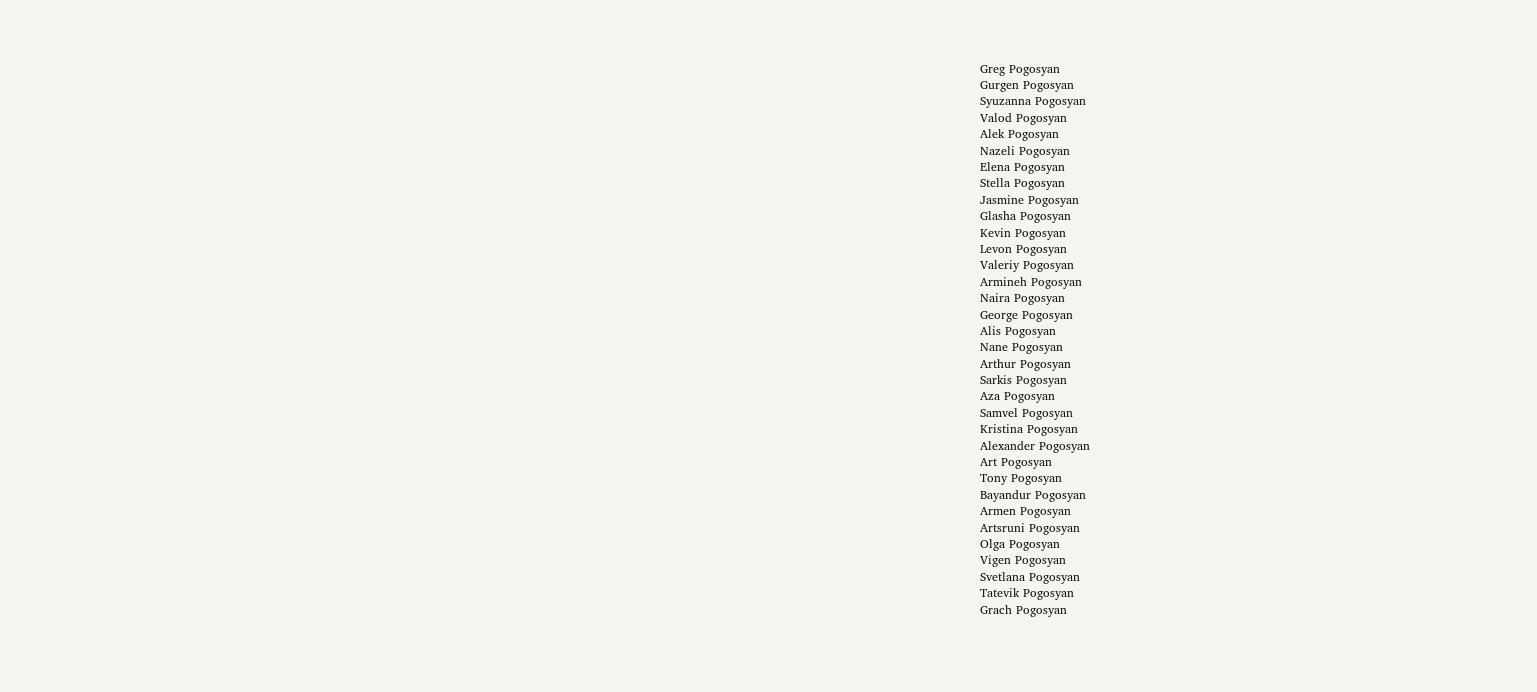Greg Pogosyan
Gurgen Pogosyan
Syuzanna Pogosyan
Valod Pogosyan
Alek Pogosyan
Nazeli Pogosyan
Elena Pogosyan
Stella Pogosyan
Jasmine Pogosyan
Glasha Pogosyan
Kevin Pogosyan
Levon Pogosyan
Valeriy Pogosyan
Armineh Pogosyan
Naira Pogosyan
George Pogosyan
Alis Pogosyan
Nane Pogosyan
Arthur Pogosyan
Sarkis Pogosyan
Aza Pogosyan
Samvel Pogosyan
Kristina Pogosyan
Alexander Pogosyan
Art Pogosyan
Tony Pogosyan
Bayandur Pogosyan
Armen Pogosyan
Artsruni Pogosyan
Olga Pogosyan
Vigen Pogosyan
Svetlana Pogosyan
Tatevik Pogosyan
Grach Pogosyan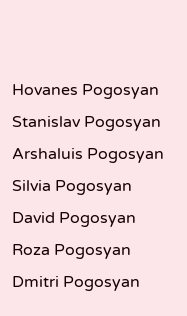Hovanes Pogosyan
Stanislav Pogosyan
Arshaluis Pogosyan
Silvia Pogosyan
David Pogosyan
Roza Pogosyan
Dmitri Pogosyan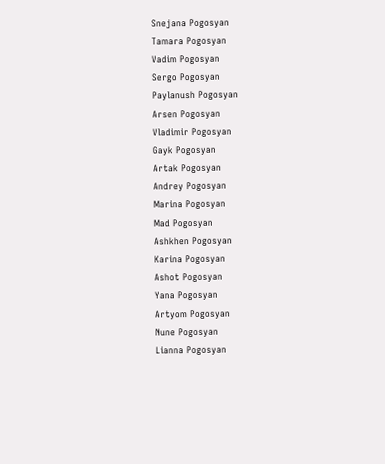Snejana Pogosyan
Tamara Pogosyan
Vadim Pogosyan
Sergo Pogosyan
Paylanush Pogosyan
Arsen Pogosyan
Vladimir Pogosyan
Gayk Pogosyan
Artak Pogosyan
Andrey Pogosyan
Marina Pogosyan
Mad Pogosyan
Ashkhen Pogosyan
Karina Pogosyan
Ashot Pogosyan
Yana Pogosyan
Artyom Pogosyan
Nune Pogosyan
Lianna Pogosyan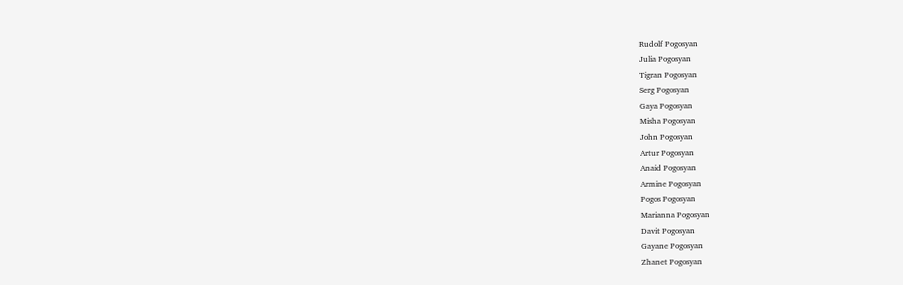Rudolf Pogosyan
Julia Pogosyan
Tigran Pogosyan
Serg Pogosyan
Gaya Pogosyan
Misha Pogosyan
John Pogosyan
Artur Pogosyan
Anaid Pogosyan
Armine Pogosyan
Pogos Pogosyan
Marianna Pogosyan
Davit Pogosyan
Gayane Pogosyan
Zhanet Pogosyan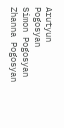Arutyun Pogosyan
Simon Pogosyan
Zhanna Pogosyan